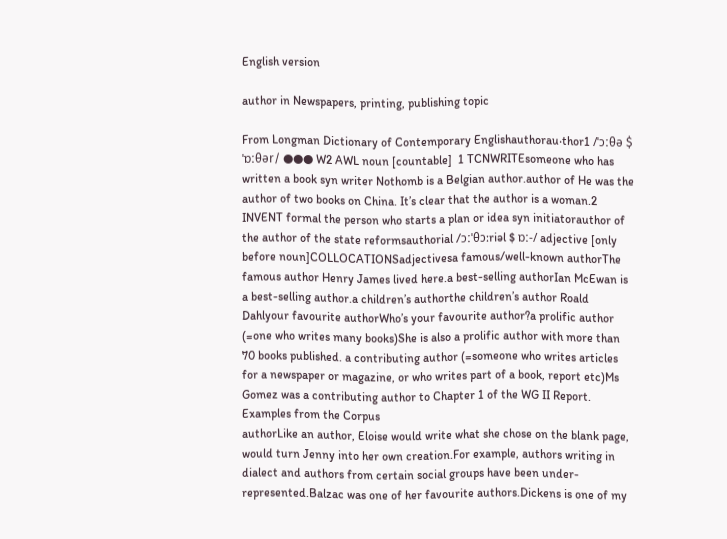English version

author in Newspapers, printing, publishing topic

From Longman Dictionary of Contemporary Englishauthorau‧thor1 /ˈɔːθə $ ˈɒːθər/ ●●● W2 AWL noun [countable]  1 TCNWRITEsomeone who has written a book syn writer Nothomb is a Belgian author.author of He was the author of two books on China. It’s clear that the author is a woman.2 INVENT formal the person who starts a plan or idea syn initiatorauthor of the author of the state reformsauthorial /ɔːˈθɔːriəl $ ɒː-/ adjective [only before noun]COLLOCATIONSadjectivesa famous/well-known authorThe famous author Henry James lived here.a best-selling authorIan McEwan is a best-selling author.a children’s authorthe children’s author Roald Dahlyour favourite authorWho’s your favourite author?a prolific author (=one who writes many books)She is also a prolific author with more than 70 books published. a contributing author (=someone who writes articles for a newspaper or magazine, or who writes part of a book, report etc)Ms Gomez was a contributing author to Chapter 1 of the WG II Report.
Examples from the Corpus
authorLike an author, Eloise would write what she chose on the blank page, would turn Jenny into her own creation.For example, authors writing in dialect and authors from certain social groups have been under-represented.Balzac was one of her favourite authors.Dickens is one of my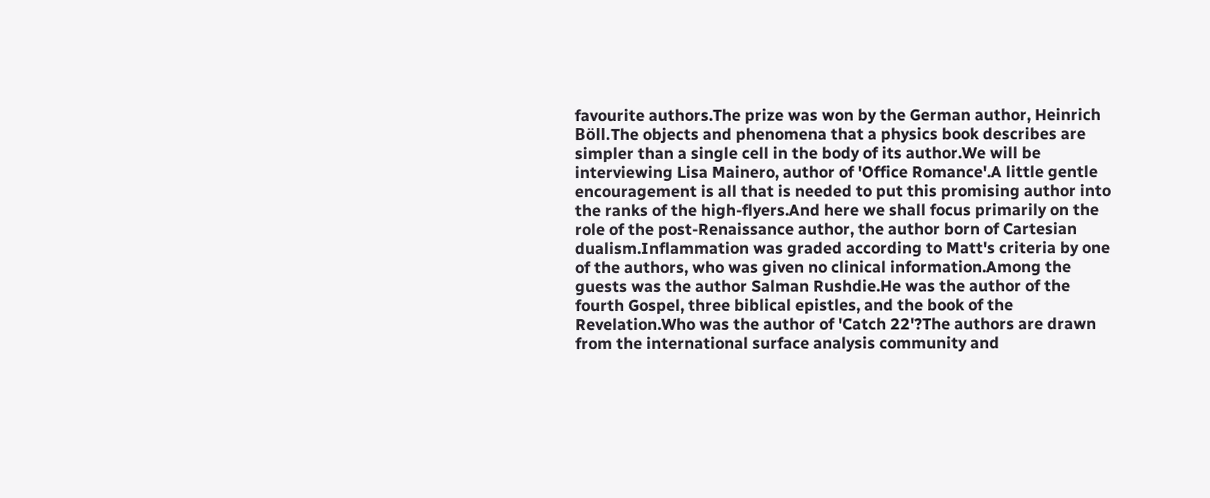favourite authors.The prize was won by the German author, Heinrich Böll.The objects and phenomena that a physics book describes are simpler than a single cell in the body of its author.We will be interviewing Lisa Mainero, author of 'Office Romance'.A little gentle encouragement is all that is needed to put this promising author into the ranks of the high-flyers.And here we shall focus primarily on the role of the post-Renaissance author, the author born of Cartesian dualism.Inflammation was graded according to Matt's criteria by one of the authors, who was given no clinical information.Among the guests was the author Salman Rushdie.He was the author of the fourth Gospel, three biblical epistles, and the book of the Revelation.Who was the author of 'Catch 22'?The authors are drawn from the international surface analysis community and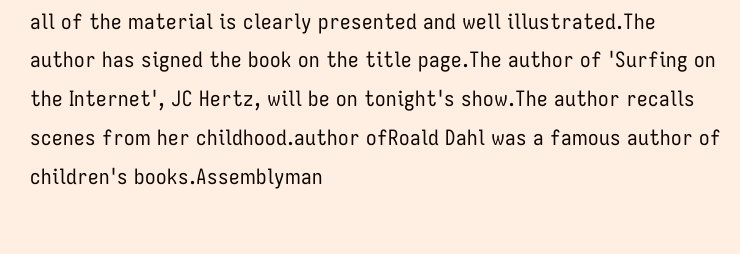all of the material is clearly presented and well illustrated.The author has signed the book on the title page.The author of 'Surfing on the Internet', JC Hertz, will be on tonight's show.The author recalls scenes from her childhood.author ofRoald Dahl was a famous author of children's books.Assemblyman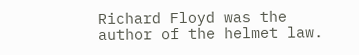Richard Floyd was the author of the helmet law.